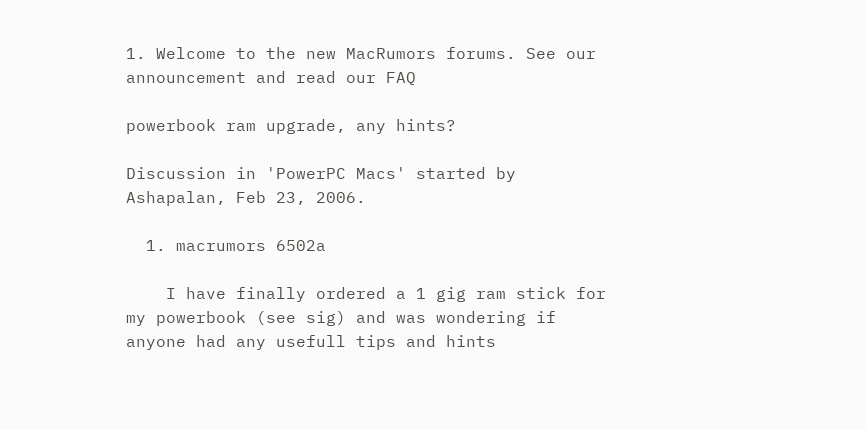1. Welcome to the new MacRumors forums. See our announcement and read our FAQ

powerbook ram upgrade, any hints?

Discussion in 'PowerPC Macs' started by Ashapalan, Feb 23, 2006.

  1. macrumors 6502a

    I have finally ordered a 1 gig ram stick for my powerbook (see sig) and was wondering if anyone had any usefull tips and hints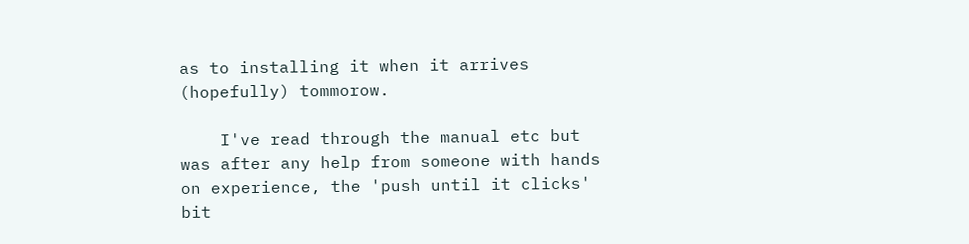as to installing it when it arrives (hopefully) tommorow.

    I've read through the manual etc but was after any help from someone with hands on experience, the 'push until it clicks' bit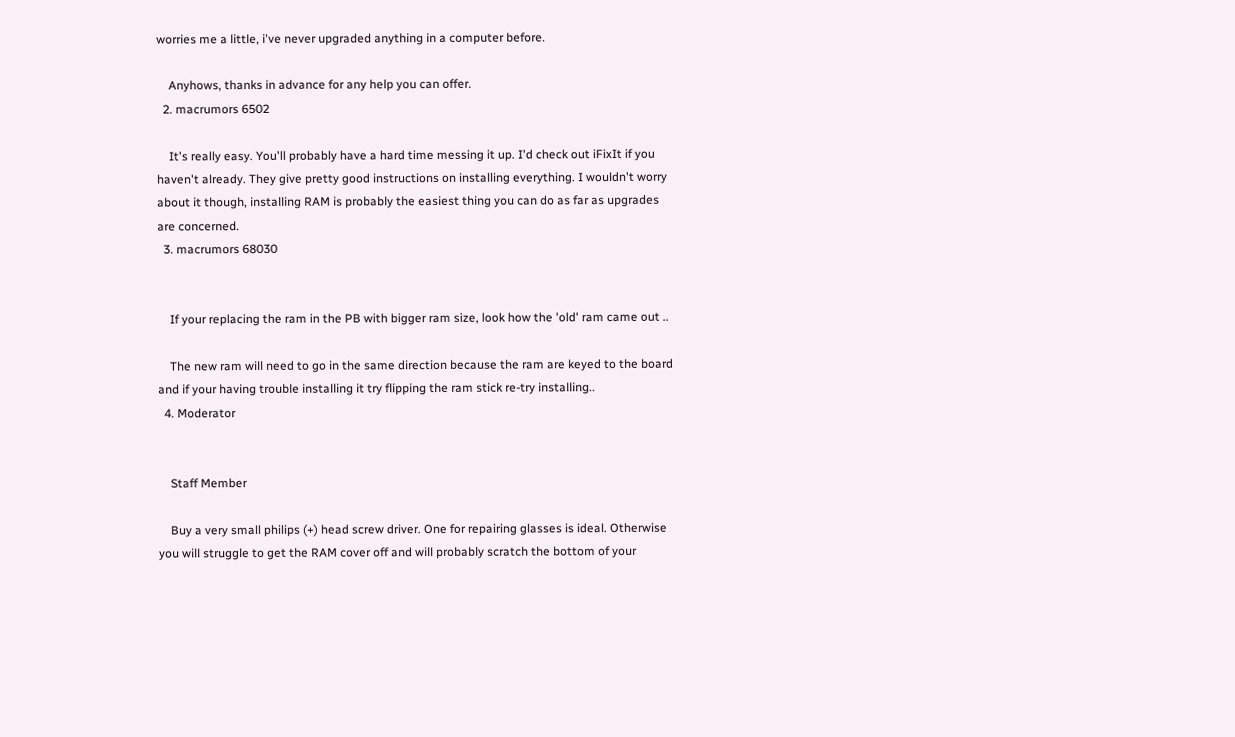worries me a little, i've never upgraded anything in a computer before.

    Anyhows, thanks in advance for any help you can offer.
  2. macrumors 6502

    It's really easy. You'll probably have a hard time messing it up. I'd check out iFixIt if you haven't already. They give pretty good instructions on installing everything. I wouldn't worry about it though, installing RAM is probably the easiest thing you can do as far as upgrades are concerned.
  3. macrumors 68030


    If your replacing the ram in the PB with bigger ram size, look how the 'old' ram came out ..

    The new ram will need to go in the same direction because the ram are keyed to the board and if your having trouble installing it try flipping the ram stick re-try installing..
  4. Moderator


    Staff Member

    Buy a very small philips (+) head screw driver. One for repairing glasses is ideal. Otherwise you will struggle to get the RAM cover off and will probably scratch the bottom of your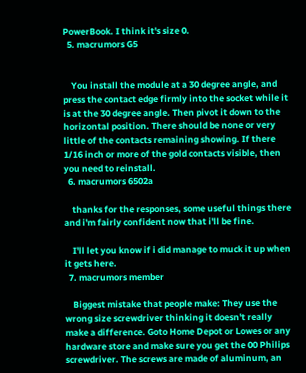PowerBook. I think it's size 0.
  5. macrumors G5


    You install the module at a 30 degree angle, and press the contact edge firmly into the socket while it is at the 30 degree angle. Then pivot it down to the horizontal position. There should be none or very little of the contacts remaining showing. If there 1/16 inch or more of the gold contacts visible, then you need to reinstall.
  6. macrumors 6502a

    thanks for the responses, some useful things there and i'm fairly confident now that i'll be fine.

    I'll let you know if i did manage to muck it up when it gets here.
  7. macrumors member

    Biggest mistake that people make: They use the wrong size screwdriver thinking it doesn't really make a difference. Goto Home Depot or Lowes or any hardware store and make sure you get the 00 Philips screwdriver. The screws are made of aluminum, an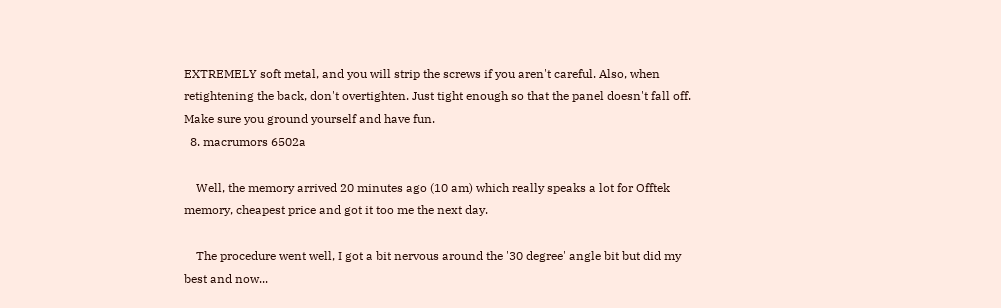EXTREMELY soft metal, and you will strip the screws if you aren't careful. Also, when retightening the back, don't overtighten. Just tight enough so that the panel doesn't fall off. Make sure you ground yourself and have fun.
  8. macrumors 6502a

    Well, the memory arrived 20 minutes ago (10 am) which really speaks a lot for Offtek memory, cheapest price and got it too me the next day.

    The procedure went well, I got a bit nervous around the '30 degree' angle bit but did my best and now...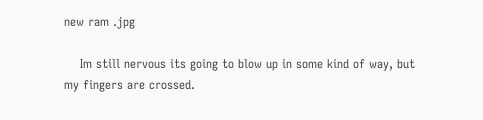new ram .jpg

    Im still nervous its going to blow up in some kind of way, but my fingers are crossed.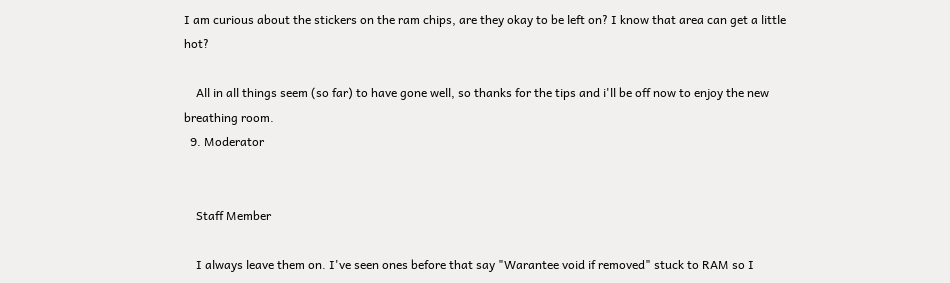I am curious about the stickers on the ram chips, are they okay to be left on? I know that area can get a little hot?

    All in all things seem (so far) to have gone well, so thanks for the tips and i'll be off now to enjoy the new breathing room.
  9. Moderator


    Staff Member

    I always leave them on. I've seen ones before that say "Warantee void if removed" stuck to RAM so I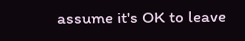assume it's OK to leave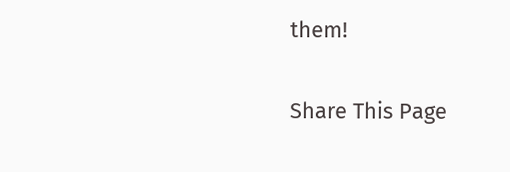them!

Share This Page